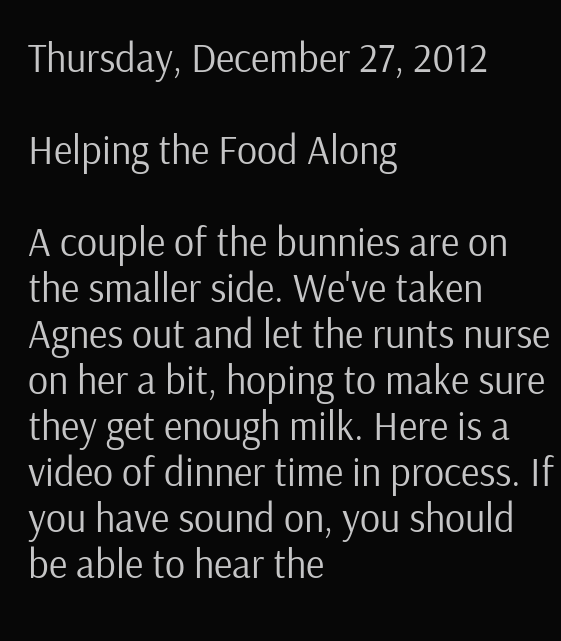Thursday, December 27, 2012

Helping the Food Along

A couple of the bunnies are on the smaller side. We've taken Agnes out and let the runts nurse on her a bit, hoping to make sure they get enough milk. Here is a video of dinner time in process. If you have sound on, you should be able to hear the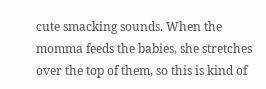cute smacking sounds. When the momma feeds the babies, she stretches over the top of them, so this is kind of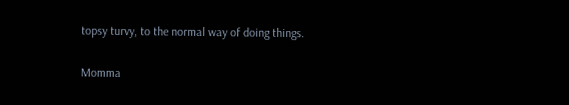topsy turvy, to the normal way of doing things.

Momma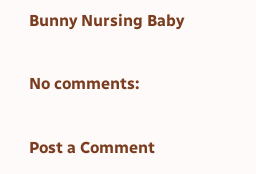Bunny Nursing Baby

No comments:

Post a Comment